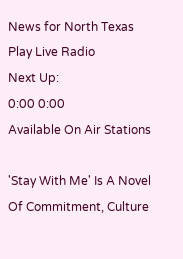News for North Texas
Play Live Radio
Next Up:
0:00 0:00
Available On Air Stations

'Stay With Me' Is A Novel Of Commitment, Culture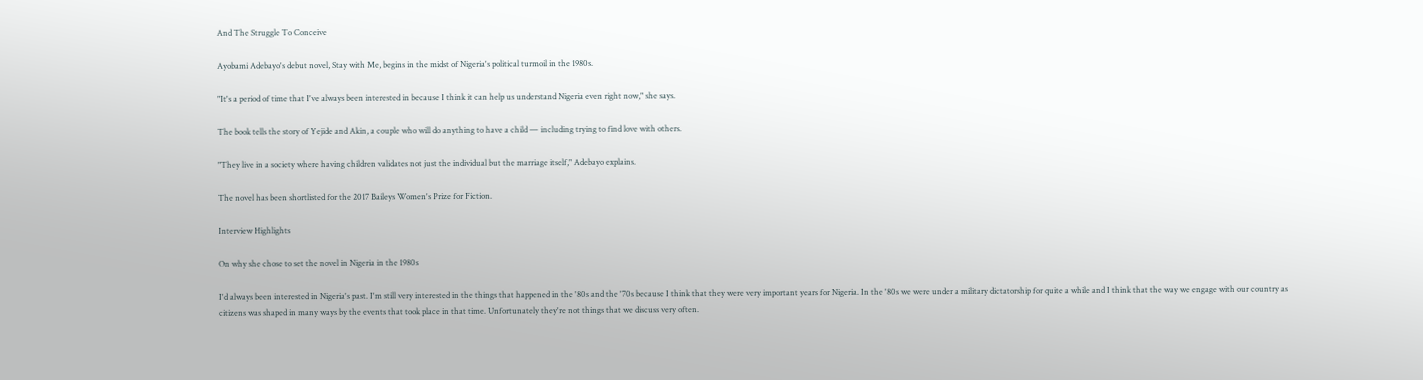And The Struggle To Conceive

Ayobami Adebayo's debut novel, Stay with Me, begins in the midst of Nigeria's political turmoil in the 1980s.

"It's a period of time that I've always been interested in because I think it can help us understand Nigeria even right now," she says.

The book tells the story of Yejide and Akin, a couple who will do anything to have a child — including trying to find love with others.

"They live in a society where having children validates not just the individual but the marriage itself," Adebayo explains.

The novel has been shortlisted for the 2017 Baileys Women's Prize for Fiction.

Interview Highlights

On why she chose to set the novel in Nigeria in the 1980s

I'd always been interested in Nigeria's past. I'm still very interested in the things that happened in the '80s and the '70s because I think that they were very important years for Nigeria. In the '80s we were under a military dictatorship for quite a while and I think that the way we engage with our country as citizens was shaped in many ways by the events that took place in that time. Unfortunately they're not things that we discuss very often.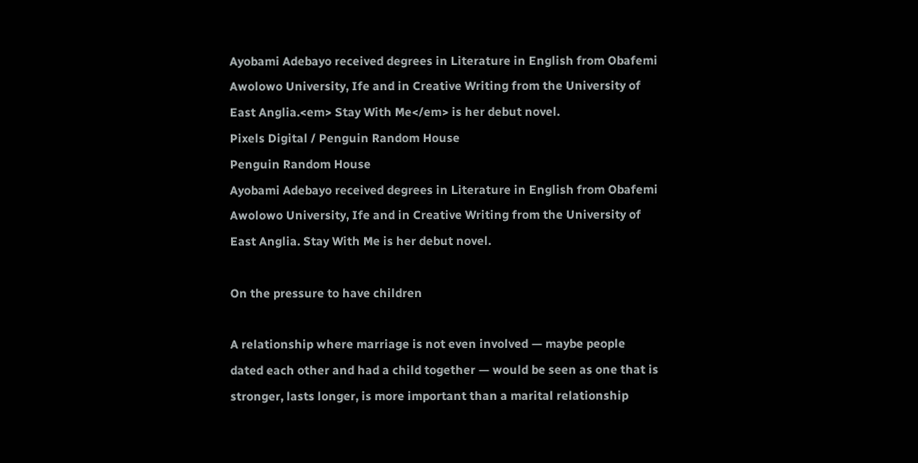Ayobami Adebayo received degrees in Literature in English from Obafemi Awolowo University, Ife and in Creative Writing from the University of East Anglia.<em> Stay With Me</em> is her debut novel.
Pixels Digital / Penguin Random House
Penguin Random House
Ayobami Adebayo received degrees in Literature in English from Obafemi Awolowo University, Ife and in Creative Writing from the University of East Anglia. Stay With Me is her debut novel.

On the pressure to have children

A relationship where marriage is not even involved — maybe people dated each other and had a child together — would be seen as one that is stronger, lasts longer, is more important than a marital relationship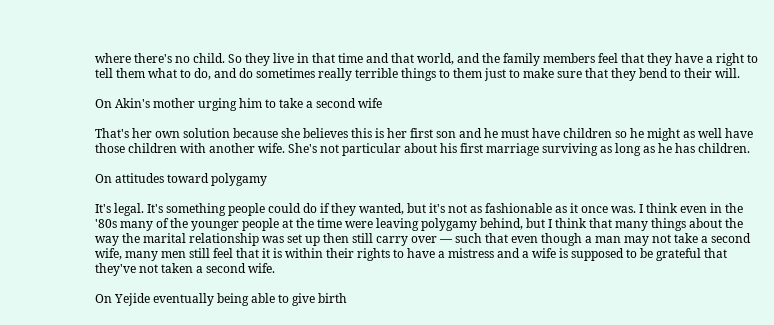where there's no child. So they live in that time and that world, and the family members feel that they have a right to tell them what to do, and do sometimes really terrible things to them just to make sure that they bend to their will.

On Akin's mother urging him to take a second wife

That's her own solution because she believes this is her first son and he must have children so he might as well have those children with another wife. She's not particular about his first marriage surviving as long as he has children.

On attitudes toward polygamy

It's legal. It's something people could do if they wanted, but it's not as fashionable as it once was. I think even in the '80s many of the younger people at the time were leaving polygamy behind, but I think that many things about the way the marital relationship was set up then still carry over — such that even though a man may not take a second wife, many men still feel that it is within their rights to have a mistress and a wife is supposed to be grateful that they've not taken a second wife.

On Yejide eventually being able to give birth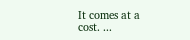It comes at a cost. ...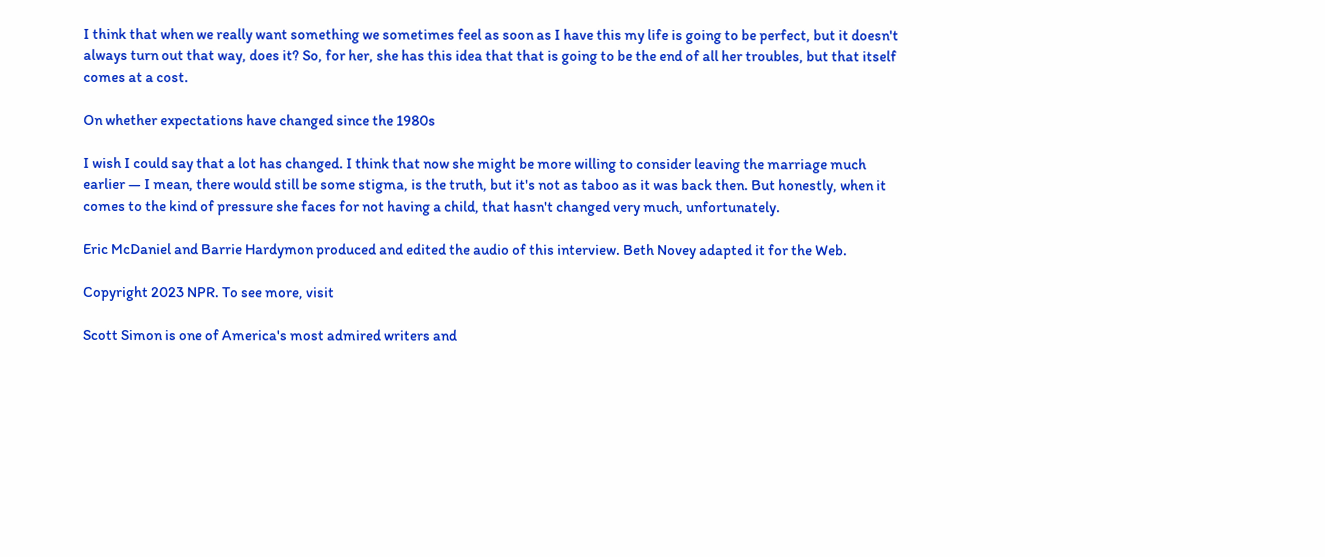I think that when we really want something we sometimes feel as soon as I have this my life is going to be perfect, but it doesn't always turn out that way, does it? So, for her, she has this idea that that is going to be the end of all her troubles, but that itself comes at a cost.

On whether expectations have changed since the 1980s

I wish I could say that a lot has changed. I think that now she might be more willing to consider leaving the marriage much earlier — I mean, there would still be some stigma, is the truth, but it's not as taboo as it was back then. But honestly, when it comes to the kind of pressure she faces for not having a child, that hasn't changed very much, unfortunately.

Eric McDaniel and Barrie Hardymon produced and edited the audio of this interview. Beth Novey adapted it for the Web.

Copyright 2023 NPR. To see more, visit

Scott Simon is one of America's most admired writers and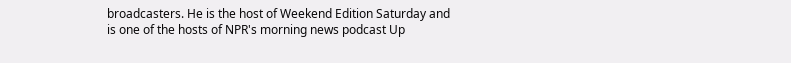broadcasters. He is the host of Weekend Edition Saturday and is one of the hosts of NPR's morning news podcast Up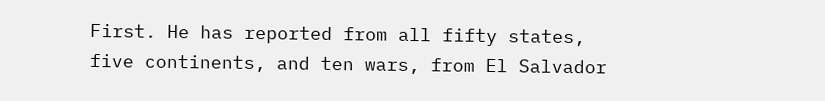First. He has reported from all fifty states, five continents, and ten wars, from El Salvador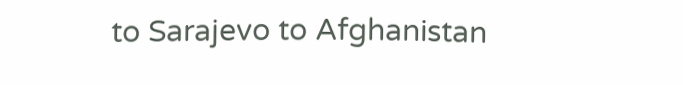to Sarajevo to Afghanistan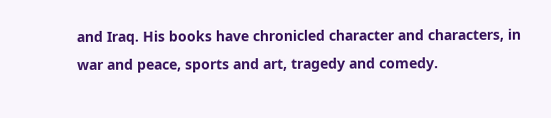and Iraq. His books have chronicled character and characters, in war and peace, sports and art, tragedy and comedy.